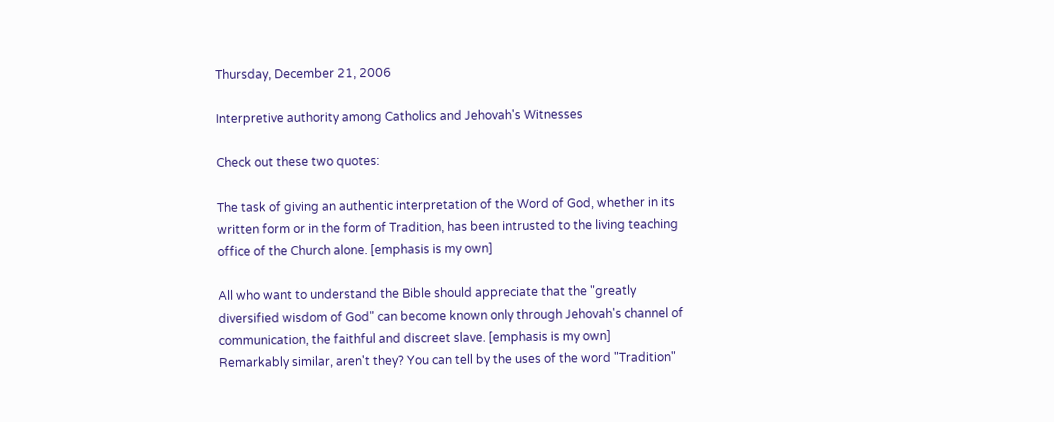Thursday, December 21, 2006

Interpretive authority among Catholics and Jehovah's Witnesses

Check out these two quotes:

The task of giving an authentic interpretation of the Word of God, whether in its written form or in the form of Tradition, has been intrusted to the living teaching office of the Church alone. [emphasis is my own]

All who want to understand the Bible should appreciate that the "greatly diversified wisdom of God" can become known only through Jehovah's channel of communication, the faithful and discreet slave. [emphasis is my own]
Remarkably similar, aren't they? You can tell by the uses of the word "Tradition"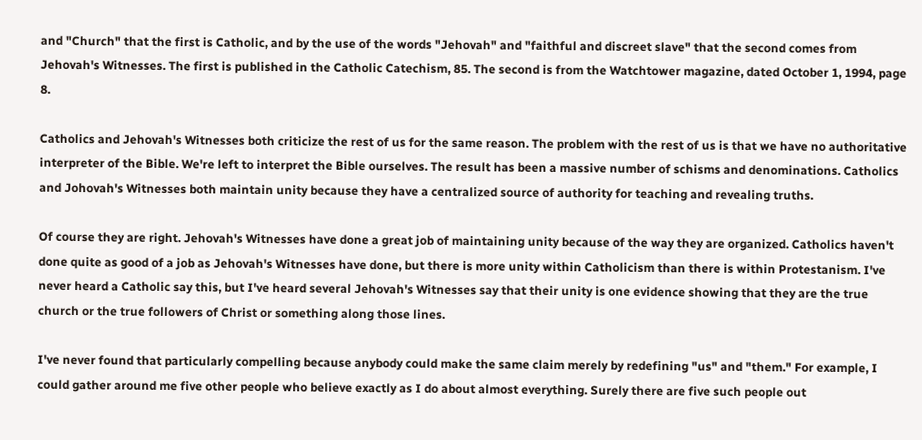and "Church" that the first is Catholic, and by the use of the words "Jehovah" and "faithful and discreet slave" that the second comes from Jehovah's Witnesses. The first is published in the Catholic Catechism, 85. The second is from the Watchtower magazine, dated October 1, 1994, page 8.

Catholics and Jehovah's Witnesses both criticize the rest of us for the same reason. The problem with the rest of us is that we have no authoritative interpreter of the Bible. We're left to interpret the Bible ourselves. The result has been a massive number of schisms and denominations. Catholics and Johovah's Witnesses both maintain unity because they have a centralized source of authority for teaching and revealing truths.

Of course they are right. Jehovah's Witnesses have done a great job of maintaining unity because of the way they are organized. Catholics haven't done quite as good of a job as Jehovah's Witnesses have done, but there is more unity within Catholicism than there is within Protestanism. I've never heard a Catholic say this, but I've heard several Jehovah's Witnesses say that their unity is one evidence showing that they are the true church or the true followers of Christ or something along those lines.

I've never found that particularly compelling because anybody could make the same claim merely by redefining "us" and "them." For example, I could gather around me five other people who believe exactly as I do about almost everything. Surely there are five such people out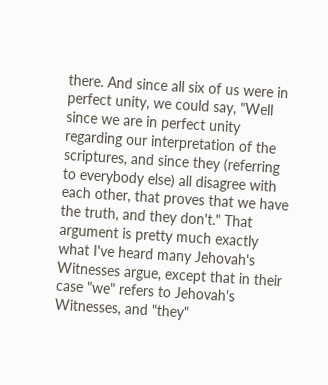there. And since all six of us were in perfect unity, we could say, "Well since we are in perfect unity regarding our interpretation of the scriptures, and since they (referring to everybody else) all disagree with each other, that proves that we have the truth, and they don't." That argument is pretty much exactly what I've heard many Jehovah's Witnesses argue, except that in their case "we" refers to Jehovah's Witnesses, and "they"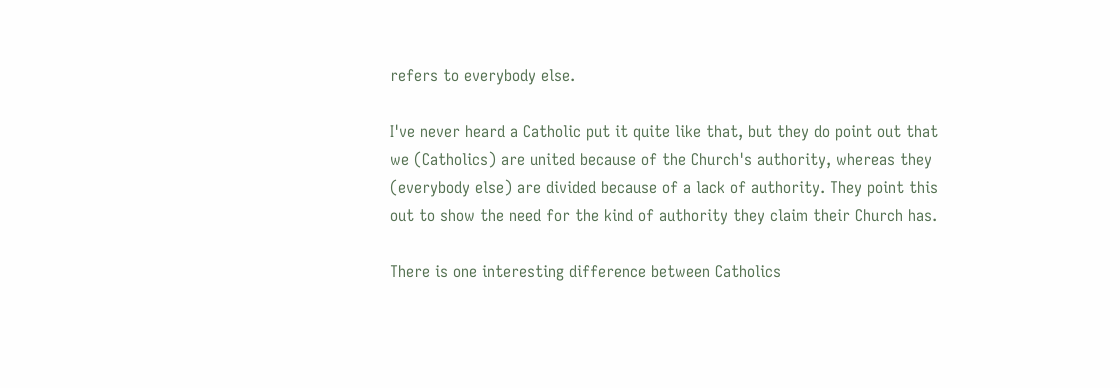refers to everybody else.

I've never heard a Catholic put it quite like that, but they do point out that we (Catholics) are united because of the Church's authority, whereas they (everybody else) are divided because of a lack of authority. They point this out to show the need for the kind of authority they claim their Church has.

There is one interesting difference between Catholics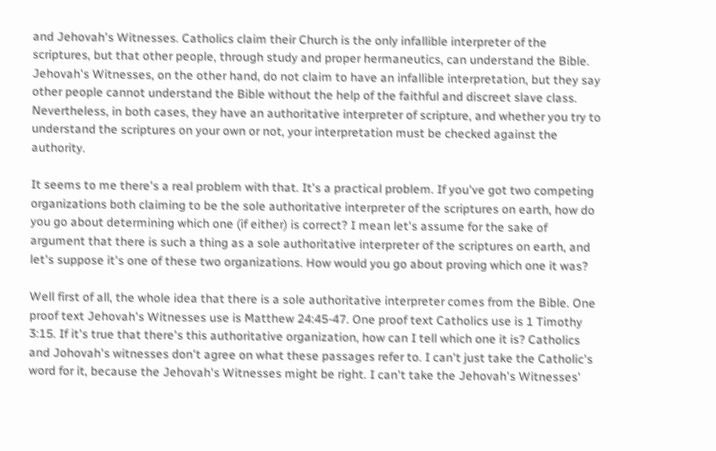and Jehovah's Witnesses. Catholics claim their Church is the only infallible interpreter of the scriptures, but that other people, through study and proper hermaneutics, can understand the Bible. Jehovah's Witnesses, on the other hand, do not claim to have an infallible interpretation, but they say other people cannot understand the Bible without the help of the faithful and discreet slave class. Nevertheless, in both cases, they have an authoritative interpreter of scripture, and whether you try to understand the scriptures on your own or not, your interpretation must be checked against the authority.

It seems to me there's a real problem with that. It's a practical problem. If you've got two competing organizations both claiming to be the sole authoritative interpreter of the scriptures on earth, how do you go about determining which one (if either) is correct? I mean let's assume for the sake of argument that there is such a thing as a sole authoritative interpreter of the scriptures on earth, and let's suppose it's one of these two organizations. How would you go about proving which one it was?

Well first of all, the whole idea that there is a sole authoritative interpreter comes from the Bible. One proof text Jehovah's Witnesses use is Matthew 24:45-47. One proof text Catholics use is 1 Timothy 3:15. If it's true that there's this authoritative organization, how can I tell which one it is? Catholics and Johovah's witnesses don't agree on what these passages refer to. I can't just take the Catholic's word for it, because the Jehovah's Witnesses might be right. I can't take the Jehovah's Witnesses'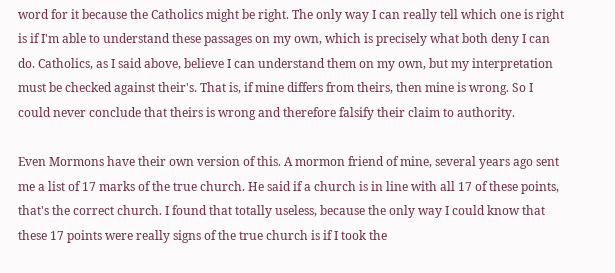word for it because the Catholics might be right. The only way I can really tell which one is right is if I'm able to understand these passages on my own, which is precisely what both deny I can do. Catholics, as I said above, believe I can understand them on my own, but my interpretation must be checked against their's. That is, if mine differs from theirs, then mine is wrong. So I could never conclude that theirs is wrong and therefore falsify their claim to authority.

Even Mormons have their own version of this. A mormon friend of mine, several years ago sent me a list of 17 marks of the true church. He said if a church is in line with all 17 of these points, that's the correct church. I found that totally useless, because the only way I could know that these 17 points were really signs of the true church is if I took the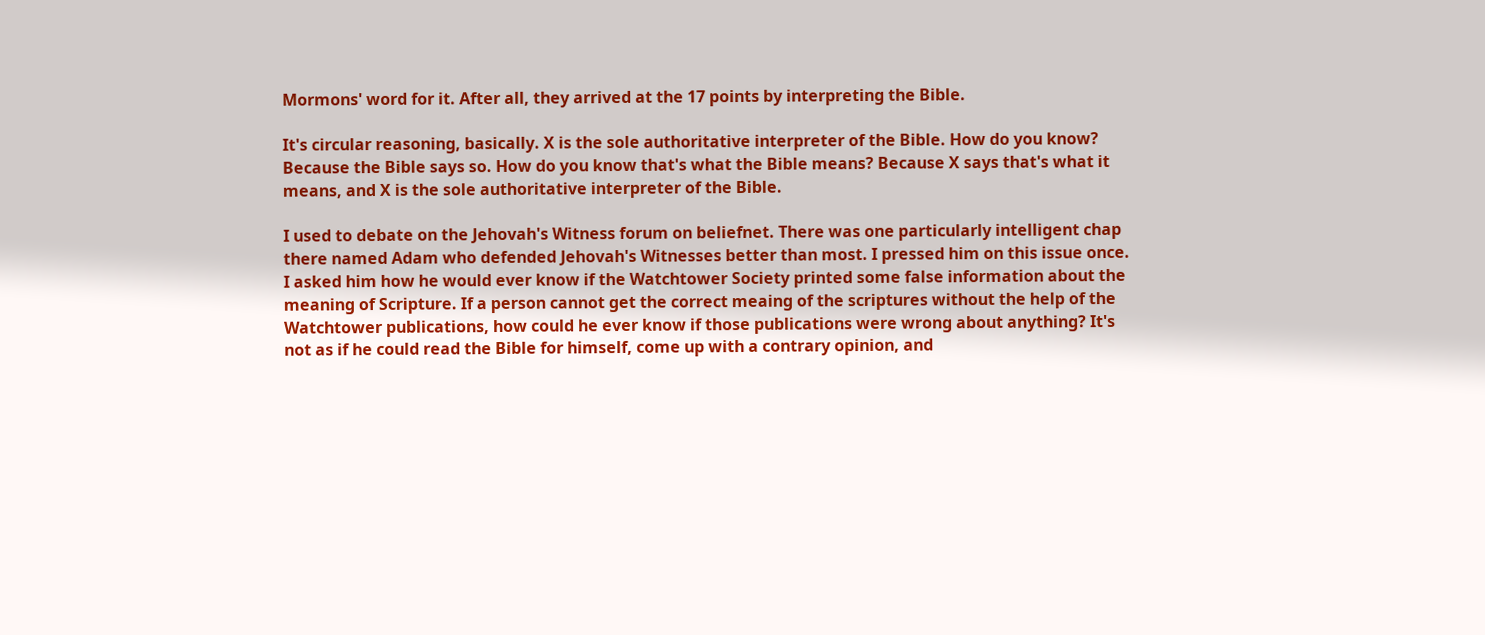Mormons' word for it. After all, they arrived at the 17 points by interpreting the Bible.

It's circular reasoning, basically. X is the sole authoritative interpreter of the Bible. How do you know? Because the Bible says so. How do you know that's what the Bible means? Because X says that's what it means, and X is the sole authoritative interpreter of the Bible.

I used to debate on the Jehovah's Witness forum on beliefnet. There was one particularly intelligent chap there named Adam who defended Jehovah's Witnesses better than most. I pressed him on this issue once. I asked him how he would ever know if the Watchtower Society printed some false information about the meaning of Scripture. If a person cannot get the correct meaing of the scriptures without the help of the Watchtower publications, how could he ever know if those publications were wrong about anything? It's not as if he could read the Bible for himself, come up with a contrary opinion, and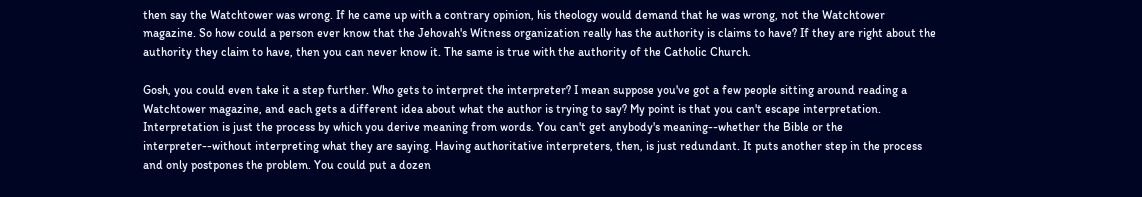then say the Watchtower was wrong. If he came up with a contrary opinion, his theology would demand that he was wrong, not the Watchtower magazine. So how could a person ever know that the Jehovah's Witness organization really has the authority is claims to have? If they are right about the authority they claim to have, then you can never know it. The same is true with the authority of the Catholic Church.

Gosh, you could even take it a step further. Who gets to interpret the interpreter? I mean suppose you've got a few people sitting around reading a Watchtower magazine, and each gets a different idea about what the author is trying to say? My point is that you can't escape interpretation. Interpretation is just the process by which you derive meaning from words. You can't get anybody's meaning--whether the Bible or the interpreter--without interpreting what they are saying. Having authoritative interpreters, then, is just redundant. It puts another step in the process and only postpones the problem. You could put a dozen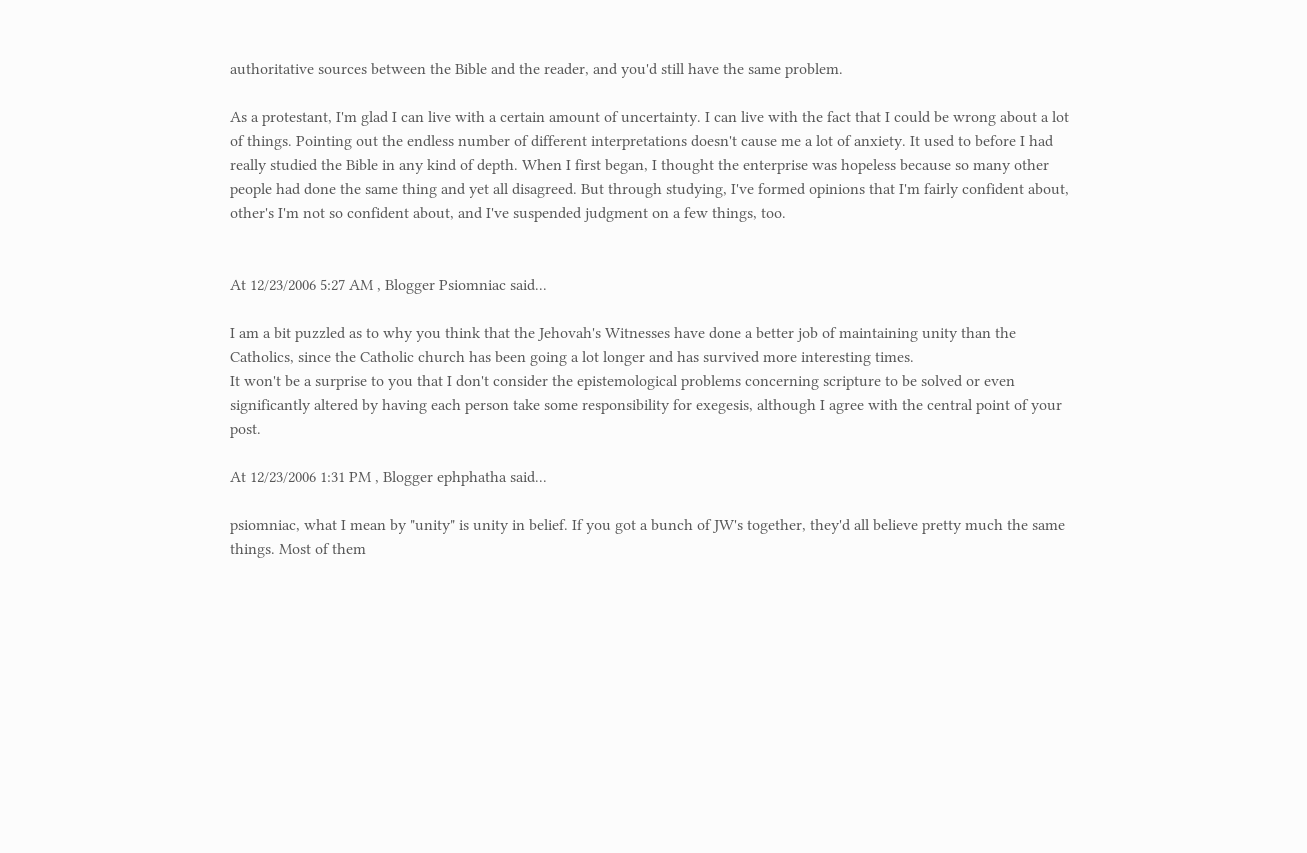authoritative sources between the Bible and the reader, and you'd still have the same problem.

As a protestant, I'm glad I can live with a certain amount of uncertainty. I can live with the fact that I could be wrong about a lot of things. Pointing out the endless number of different interpretations doesn't cause me a lot of anxiety. It used to before I had really studied the Bible in any kind of depth. When I first began, I thought the enterprise was hopeless because so many other people had done the same thing and yet all disagreed. But through studying, I've formed opinions that I'm fairly confident about, other's I'm not so confident about, and I've suspended judgment on a few things, too.


At 12/23/2006 5:27 AM , Blogger Psiomniac said...

I am a bit puzzled as to why you think that the Jehovah's Witnesses have done a better job of maintaining unity than the Catholics, since the Catholic church has been going a lot longer and has survived more interesting times.
It won't be a surprise to you that I don't consider the epistemological problems concerning scripture to be solved or even significantly altered by having each person take some responsibility for exegesis, although I agree with the central point of your post.

At 12/23/2006 1:31 PM , Blogger ephphatha said...

psiomniac, what I mean by "unity" is unity in belief. If you got a bunch of JW's together, they'd all believe pretty much the same things. Most of them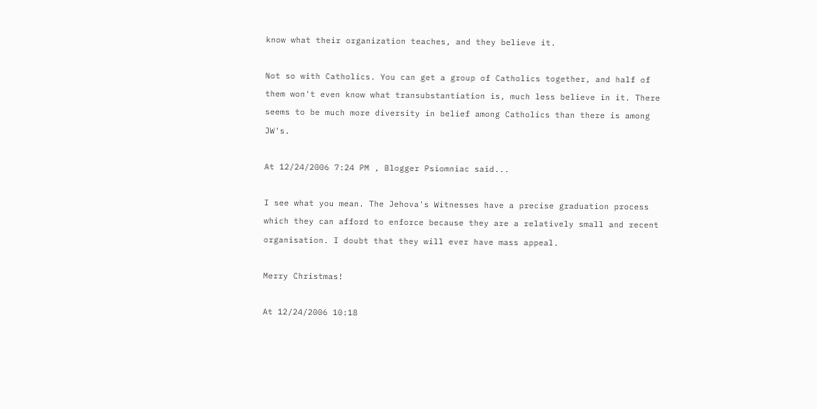know what their organization teaches, and they believe it.

Not so with Catholics. You can get a group of Catholics together, and half of them won't even know what transubstantiation is, much less believe in it. There seems to be much more diversity in belief among Catholics than there is among JW's.

At 12/24/2006 7:24 PM , Blogger Psiomniac said...

I see what you mean. The Jehova's Witnesses have a precise graduation process which they can afford to enforce because they are a relatively small and recent organisation. I doubt that they will ever have mass appeal.

Merry Christmas!

At 12/24/2006 10:18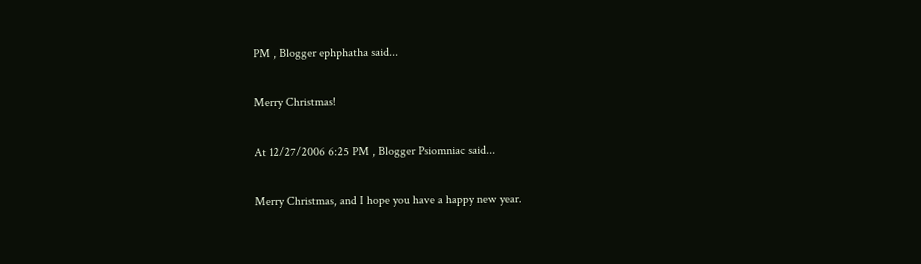PM , Blogger ephphatha said...

Merry Christmas!

At 12/27/2006 6:25 PM , Blogger Psiomniac said...

Merry Christmas, and I hope you have a happy new year.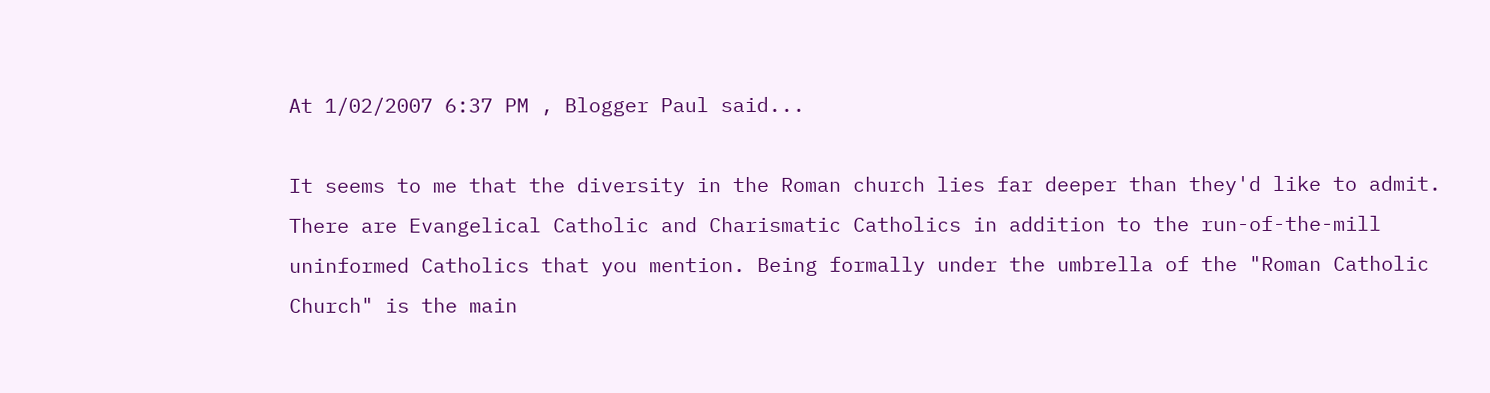At 1/02/2007 6:37 PM , Blogger Paul said...

It seems to me that the diversity in the Roman church lies far deeper than they'd like to admit. There are Evangelical Catholic and Charismatic Catholics in addition to the run-of-the-mill uninformed Catholics that you mention. Being formally under the umbrella of the "Roman Catholic Church" is the main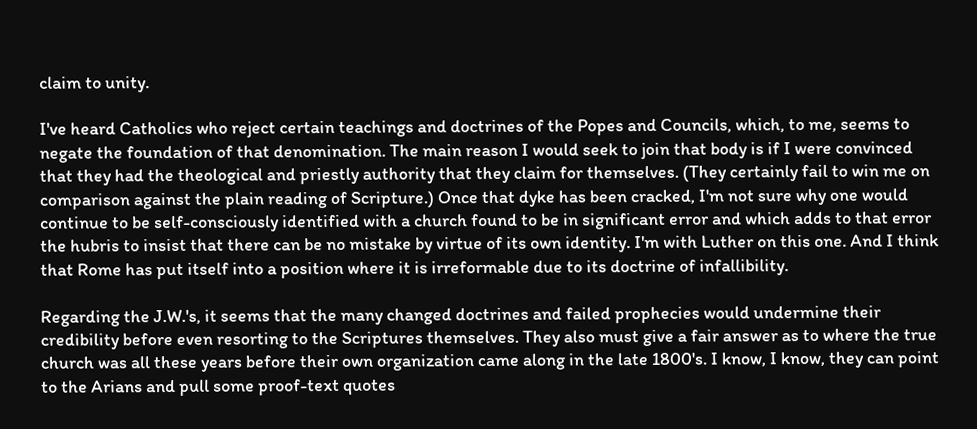claim to unity.

I've heard Catholics who reject certain teachings and doctrines of the Popes and Councils, which, to me, seems to negate the foundation of that denomination. The main reason I would seek to join that body is if I were convinced that they had the theological and priestly authority that they claim for themselves. (They certainly fail to win me on comparison against the plain reading of Scripture.) Once that dyke has been cracked, I'm not sure why one would continue to be self-consciously identified with a church found to be in significant error and which adds to that error the hubris to insist that there can be no mistake by virtue of its own identity. I'm with Luther on this one. And I think that Rome has put itself into a position where it is irreformable due to its doctrine of infallibility.

Regarding the J.W.'s, it seems that the many changed doctrines and failed prophecies would undermine their credibility before even resorting to the Scriptures themselves. They also must give a fair answer as to where the true church was all these years before their own organization came along in the late 1800's. I know, I know, they can point to the Arians and pull some proof-text quotes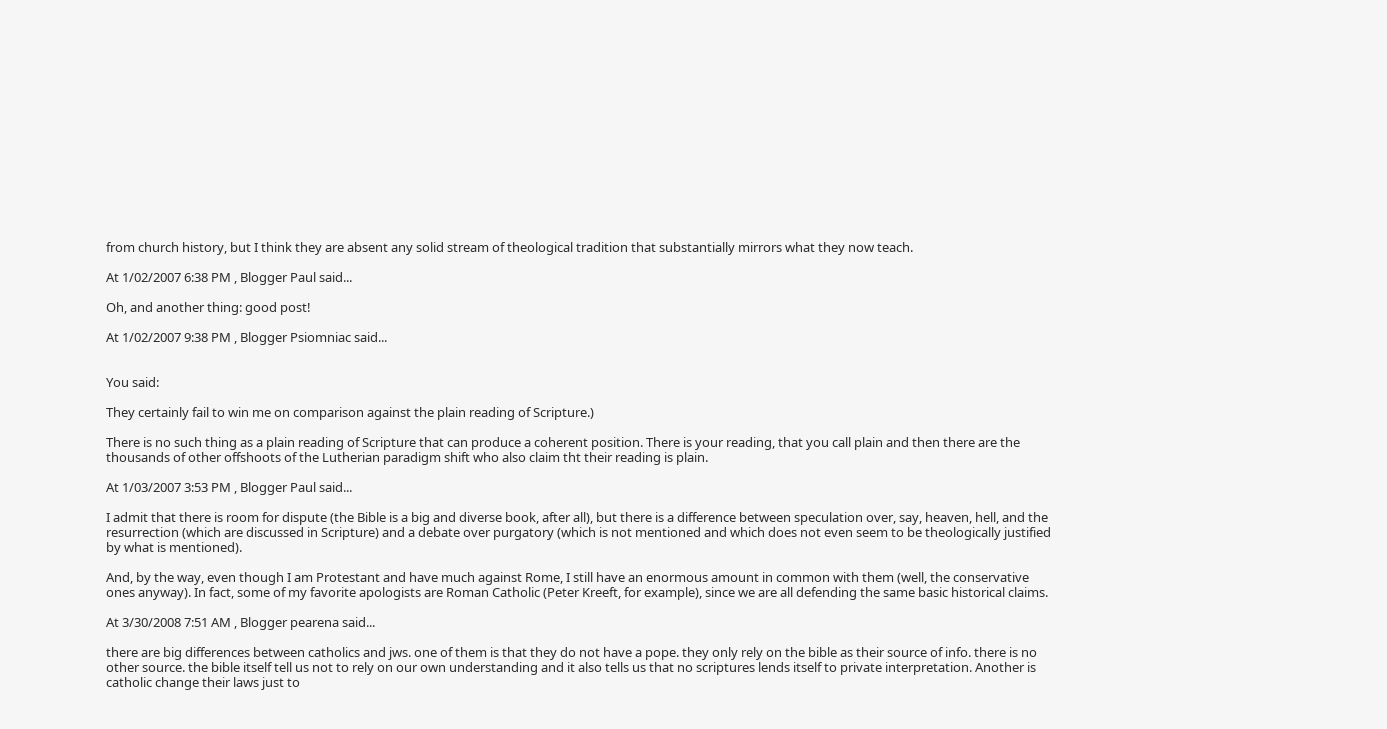from church history, but I think they are absent any solid stream of theological tradition that substantially mirrors what they now teach.

At 1/02/2007 6:38 PM , Blogger Paul said...

Oh, and another thing: good post!

At 1/02/2007 9:38 PM , Blogger Psiomniac said...


You said:

They certainly fail to win me on comparison against the plain reading of Scripture.)

There is no such thing as a plain reading of Scripture that can produce a coherent position. There is your reading, that you call plain and then there are the thousands of other offshoots of the Lutherian paradigm shift who also claim tht their reading is plain.

At 1/03/2007 3:53 PM , Blogger Paul said...

I admit that there is room for dispute (the Bible is a big and diverse book, after all), but there is a difference between speculation over, say, heaven, hell, and the resurrection (which are discussed in Scripture) and a debate over purgatory (which is not mentioned and which does not even seem to be theologically justified by what is mentioned).

And, by the way, even though I am Protestant and have much against Rome, I still have an enormous amount in common with them (well, the conservative ones anyway). In fact, some of my favorite apologists are Roman Catholic (Peter Kreeft, for example), since we are all defending the same basic historical claims.

At 3/30/2008 7:51 AM , Blogger pearena said...

there are big differences between catholics and jws. one of them is that they do not have a pope. they only rely on the bible as their source of info. there is no other source. the bible itself tell us not to rely on our own understanding and it also tells us that no scriptures lends itself to private interpretation. Another is catholic change their laws just to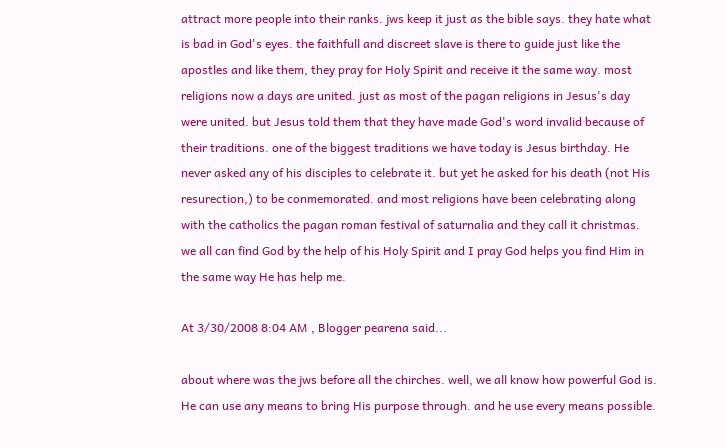attract more people into their ranks. jws keep it just as the bible says. they hate what is bad in God's eyes. the faithfull and discreet slave is there to guide just like the apostles and like them, they pray for Holy Spirit and receive it the same way. most religions now a days are united. just as most of the pagan religions in Jesus's day were united. but Jesus told them that they have made God's word invalid because of their traditions. one of the biggest traditions we have today is Jesus birthday. He never asked any of his disciples to celebrate it. but yet he asked for his death (not His resurection,) to be conmemorated. and most religions have been celebrating along with the catholics the pagan roman festival of saturnalia and they call it christmas. we all can find God by the help of his Holy Spirit and I pray God helps you find Him in the same way He has help me.

At 3/30/2008 8:04 AM , Blogger pearena said...

about where was the jws before all the chirches. well, we all know how powerful God is. He can use any means to bring His purpose through. and he use every means possible.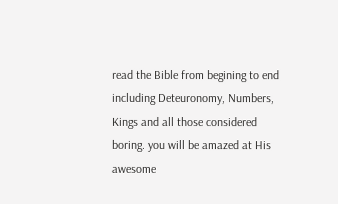read the Bible from begining to end including Deteuronomy, Numbers, Kings and all those considered boring. you will be amazed at His awesome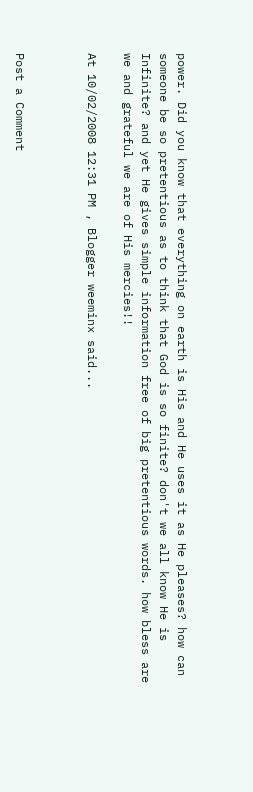power. Did you know that everything on earth is His and He uses it as He pleases? how can someone be so pretentious as to think that God is so finite? don't we all know He is Infinite? and yet He gives simple information free of big pretentious words. how bless are we and grateful we are of His mercies!!

At 10/02/2008 12:31 PM , Blogger weeminx said...



Post a Comment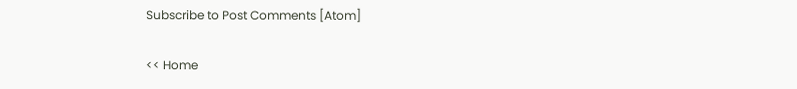Subscribe to Post Comments [Atom]

<< Home